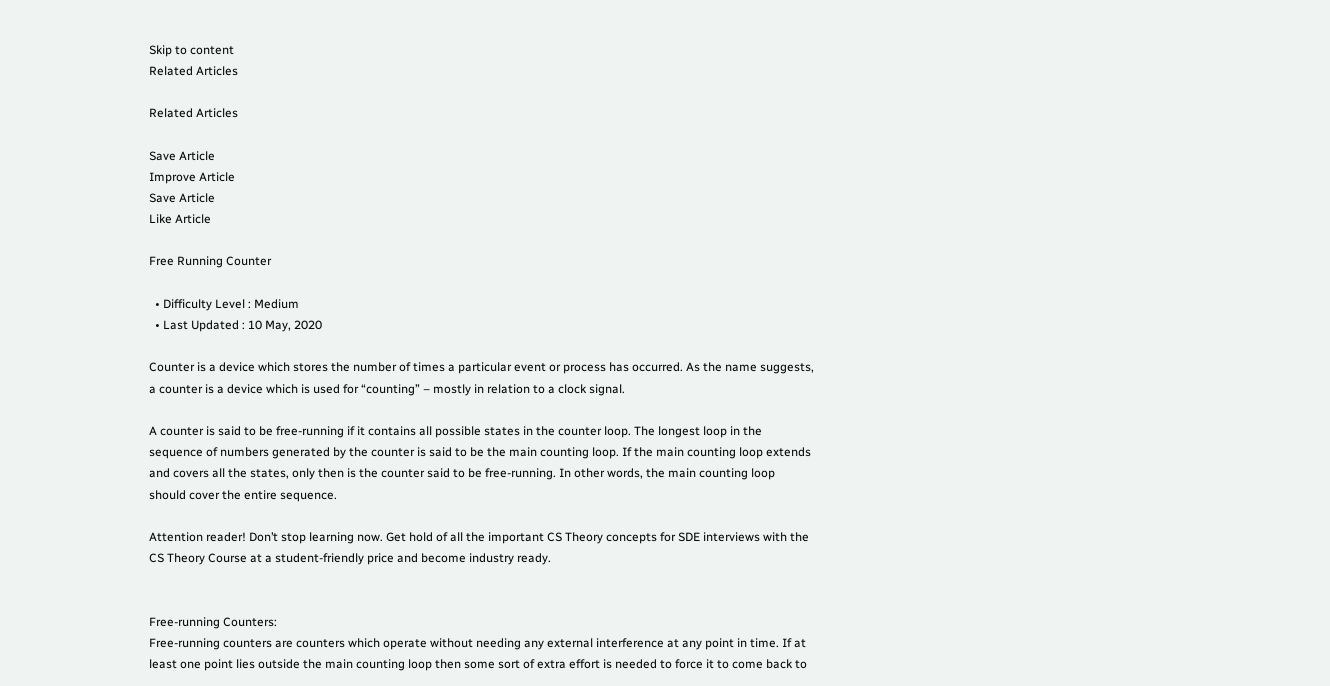Skip to content
Related Articles

Related Articles

Save Article
Improve Article
Save Article
Like Article

Free Running Counter

  • Difficulty Level : Medium
  • Last Updated : 10 May, 2020

Counter is a device which stores the number of times a particular event or process has occurred. As the name suggests, a counter is a device which is used for “counting” – mostly in relation to a clock signal.

A counter is said to be free-running if it contains all possible states in the counter loop. The longest loop in the sequence of numbers generated by the counter is said to be the main counting loop. If the main counting loop extends and covers all the states, only then is the counter said to be free-running. In other words, the main counting loop should cover the entire sequence.

Attention reader! Don’t stop learning now. Get hold of all the important CS Theory concepts for SDE interviews with the CS Theory Course at a student-friendly price and become industry ready.


Free-running Counters:
Free-running counters are counters which operate without needing any external interference at any point in time. If at least one point lies outside the main counting loop then some sort of extra effort is needed to force it to come back to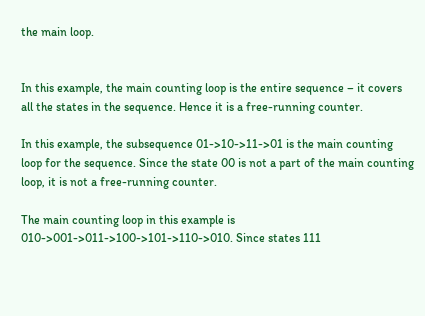the main loop.


In this example, the main counting loop is the entire sequence – it covers all the states in the sequence. Hence it is a free-running counter.

In this example, the subsequence 01->10->11->01 is the main counting loop for the sequence. Since the state 00 is not a part of the main counting loop, it is not a free-running counter.

The main counting loop in this example is 010->001->011->100->101->110->010. Since states 111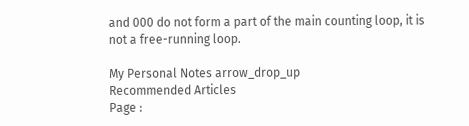and 000 do not form a part of the main counting loop, it is not a free-running loop.

My Personal Notes arrow_drop_up
Recommended Articles
Page :